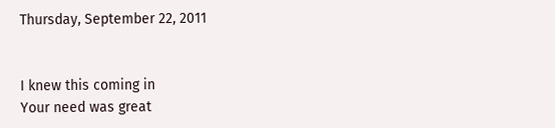Thursday, September 22, 2011


I knew this coming in
Your need was great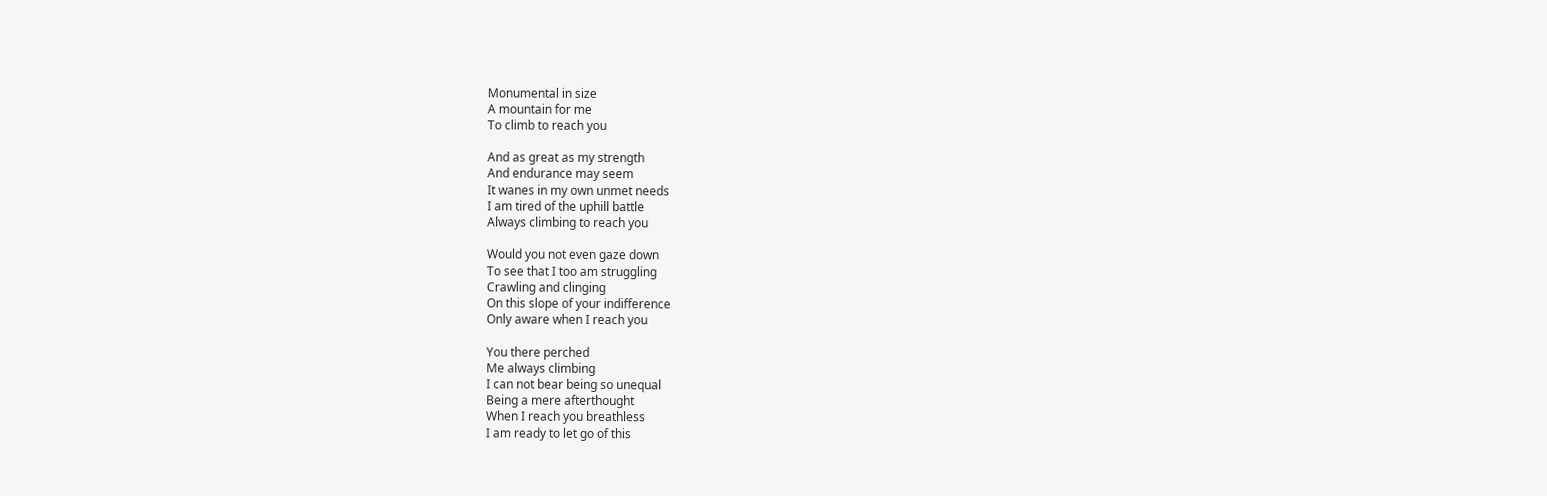Monumental in size
A mountain for me
To climb to reach you

And as great as my strength
And endurance may seem
It wanes in my own unmet needs
I am tired of the uphill battle
Always climbing to reach you

Would you not even gaze down
To see that I too am struggling
Crawling and clinging
On this slope of your indifference
Only aware when I reach you

You there perched
Me always climbing
I can not bear being so unequal
Being a mere afterthought
When I reach you breathless
I am ready to let go of this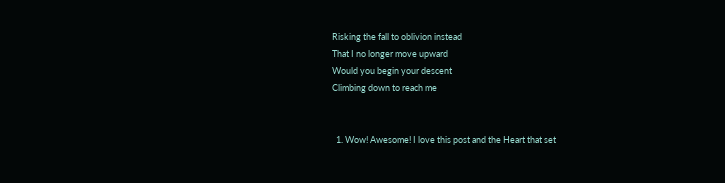Risking the fall to oblivion instead
That I no longer move upward
Would you begin your descent
Climbing down to reach me


  1. Wow! Awesome! I love this post and the Heart that set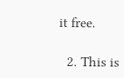it free.

  2. This is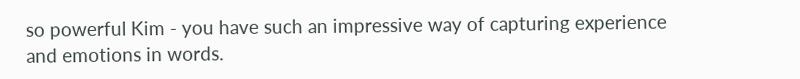so powerful Kim - you have such an impressive way of capturing experience and emotions in words.